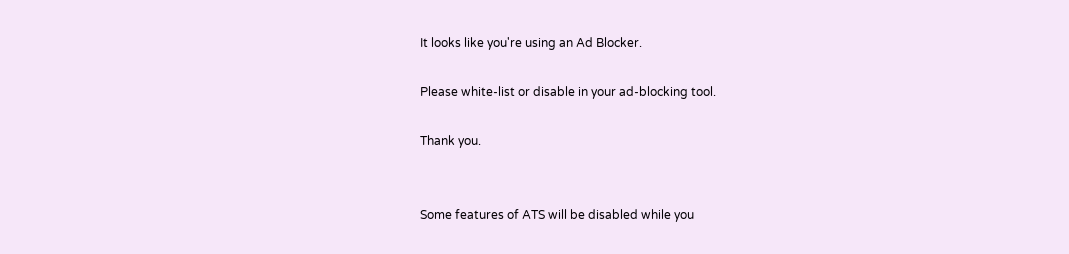It looks like you're using an Ad Blocker.

Please white-list or disable in your ad-blocking tool.

Thank you.


Some features of ATS will be disabled while you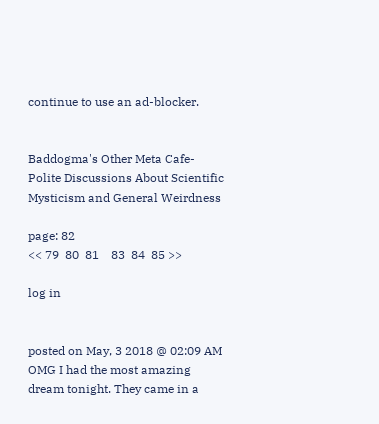continue to use an ad-blocker.


Baddogma's Other Meta Cafe- Polite Discussions About Scientific Mysticism and General Weirdness

page: 82
<< 79  80  81    83  84  85 >>

log in


posted on May, 3 2018 @ 02:09 AM
OMG I had the most amazing dream tonight. They came in a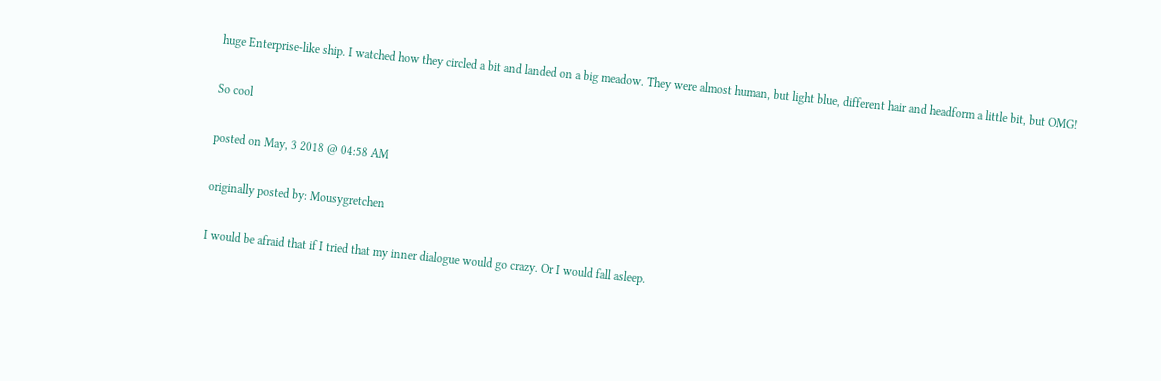huge Enterprise-like ship. I watched how they circled a bit and landed on a big meadow. They were almost human, but light blue, different hair and headform a little bit, but OMG!

So cool

posted on May, 3 2018 @ 04:58 AM

originally posted by: Mousygretchen

I would be afraid that if I tried that my inner dialogue would go crazy. Or I would fall asleep.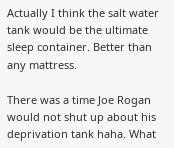Actually I think the salt water tank would be the ultimate sleep container. Better than any mattress.

There was a time Joe Rogan would not shut up about his deprivation tank haha. What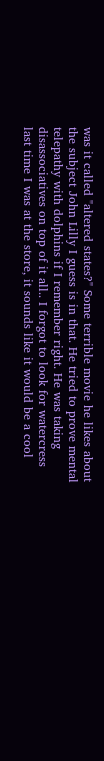was it called "altered states?" Some terrible movie he likes about the subject John Lilly I guess is in that. He tried to prove mental telepathy with dolphins if I remember right. He was taking disassociatives on top of it all.. I forgot to look for watercress last time I was at the store, it sounds like it would be a cool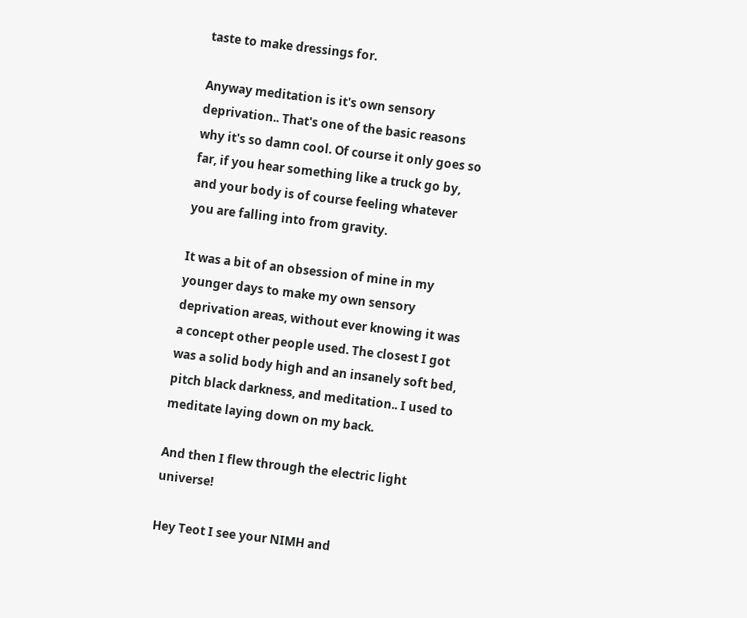taste to make dressings for.

Anyway meditation is it's own sensory deprivation.. That's one of the basic reasons why it's so damn cool. Of course it only goes so far, if you hear something like a truck go by, and your body is of course feeling whatever you are falling into from gravity.

It was a bit of an obsession of mine in my younger days to make my own sensory deprivation areas, without ever knowing it was a concept other people used. The closest I got was a solid body high and an insanely soft bed, pitch black darkness, and meditation.. I used to meditate laying down on my back.

And then I flew through the electric light universe!

Hey Teot I see your NIMH and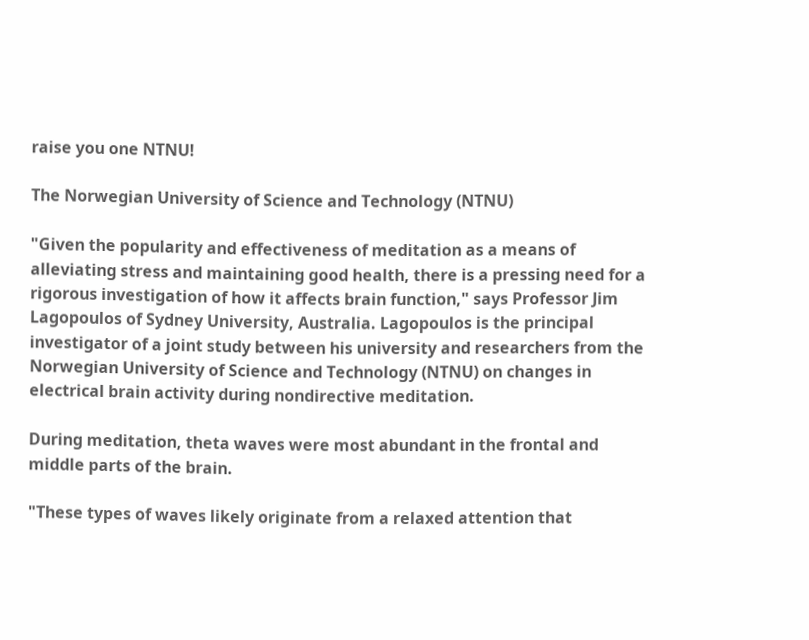raise you one NTNU!

The Norwegian University of Science and Technology (NTNU)

"Given the popularity and effectiveness of meditation as a means of alleviating stress and maintaining good health, there is a pressing need for a rigorous investigation of how it affects brain function," says Professor Jim Lagopoulos of Sydney University, Australia. Lagopoulos is the principal investigator of a joint study between his university and researchers from the Norwegian University of Science and Technology (NTNU) on changes in electrical brain activity during nondirective meditation.

During meditation, theta waves were most abundant in the frontal and middle parts of the brain.

"These types of waves likely originate from a relaxed attention that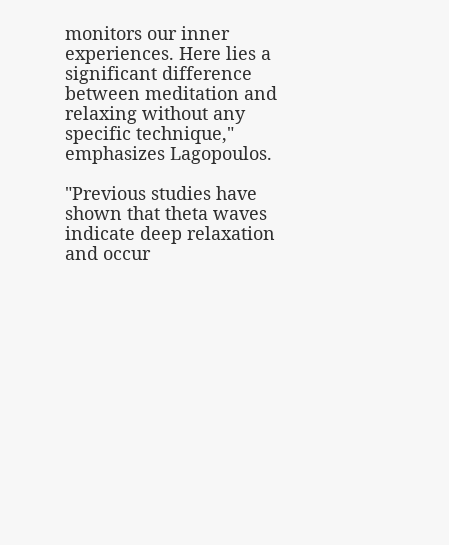monitors our inner experiences. Here lies a significant difference between meditation and relaxing without any specific technique," emphasizes Lagopoulos.

"Previous studies have shown that theta waves indicate deep relaxation and occur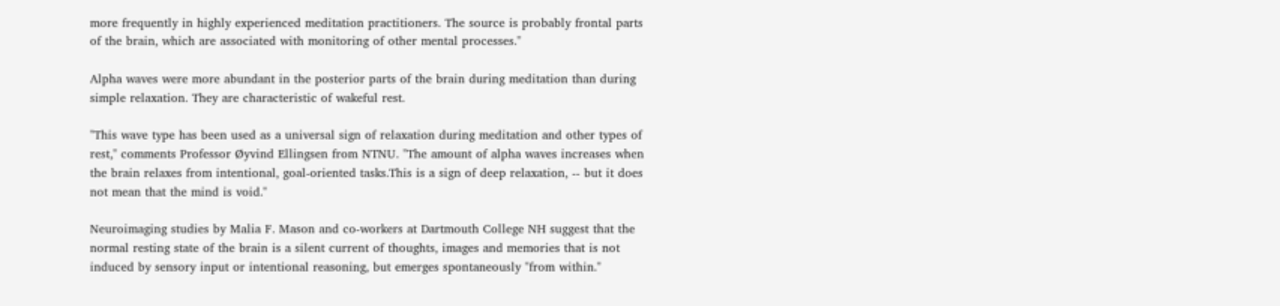more frequently in highly experienced meditation practitioners. The source is probably frontal parts of the brain, which are associated with monitoring of other mental processes."

Alpha waves were more abundant in the posterior parts of the brain during meditation than during simple relaxation. They are characteristic of wakeful rest.

"This wave type has been used as a universal sign of relaxation during meditation and other types of rest," comments Professor Øyvind Ellingsen from NTNU. "The amount of alpha waves increases when the brain relaxes from intentional, goal-oriented tasks.This is a sign of deep relaxation, -- but it does not mean that the mind is void."

Neuroimaging studies by Malia F. Mason and co-workers at Dartmouth College NH suggest that the normal resting state of the brain is a silent current of thoughts, images and memories that is not induced by sensory input or intentional reasoning, but emerges spontaneously "from within."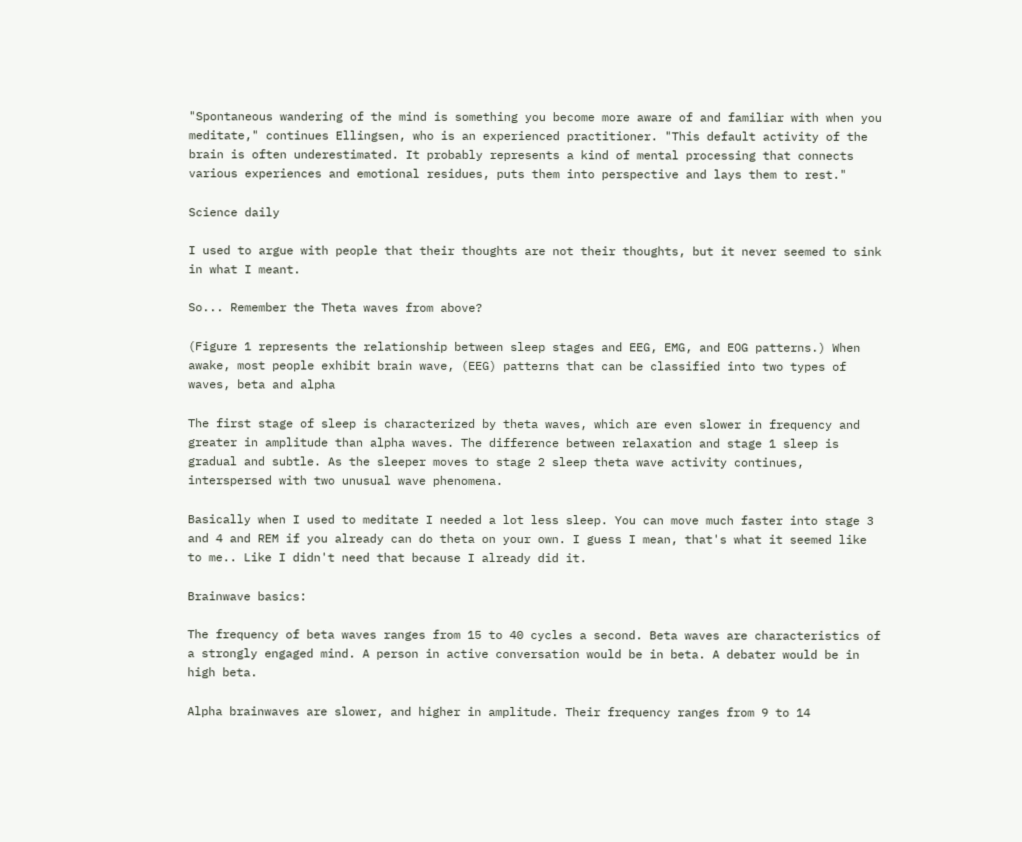"Spontaneous wandering of the mind is something you become more aware of and familiar with when you meditate," continues Ellingsen, who is an experienced practitioner. "This default activity of the brain is often underestimated. It probably represents a kind of mental processing that connects various experiences and emotional residues, puts them into perspective and lays them to rest."

Science daily

I used to argue with people that their thoughts are not their thoughts, but it never seemed to sink in what I meant.

So... Remember the Theta waves from above?

(Figure 1 represents the relationship between sleep stages and EEG, EMG, and EOG patterns.) When awake, most people exhibit brain wave, (EEG) patterns that can be classified into two types of waves, beta and alpha

The first stage of sleep is characterized by theta waves, which are even slower in frequency and greater in amplitude than alpha waves. The difference between relaxation and stage 1 sleep is gradual and subtle. As the sleeper moves to stage 2 sleep theta wave activity continues, interspersed with two unusual wave phenomena.

Basically when I used to meditate I needed a lot less sleep. You can move much faster into stage 3 and 4 and REM if you already can do theta on your own. I guess I mean, that's what it seemed like to me.. Like I didn't need that because I already did it.

Brainwave basics:

The frequency of beta waves ranges from 15 to 40 cycles a second. Beta waves are characteristics of a strongly engaged mind. A person in active conversation would be in beta. A debater would be in high beta.

Alpha brainwaves are slower, and higher in amplitude. Their frequency ranges from 9 to 14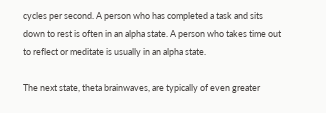cycles per second. A person who has completed a task and sits down to rest is often in an alpha state. A person who takes time out to reflect or meditate is usually in an alpha state.

The next state, theta brainwaves, are typically of even greater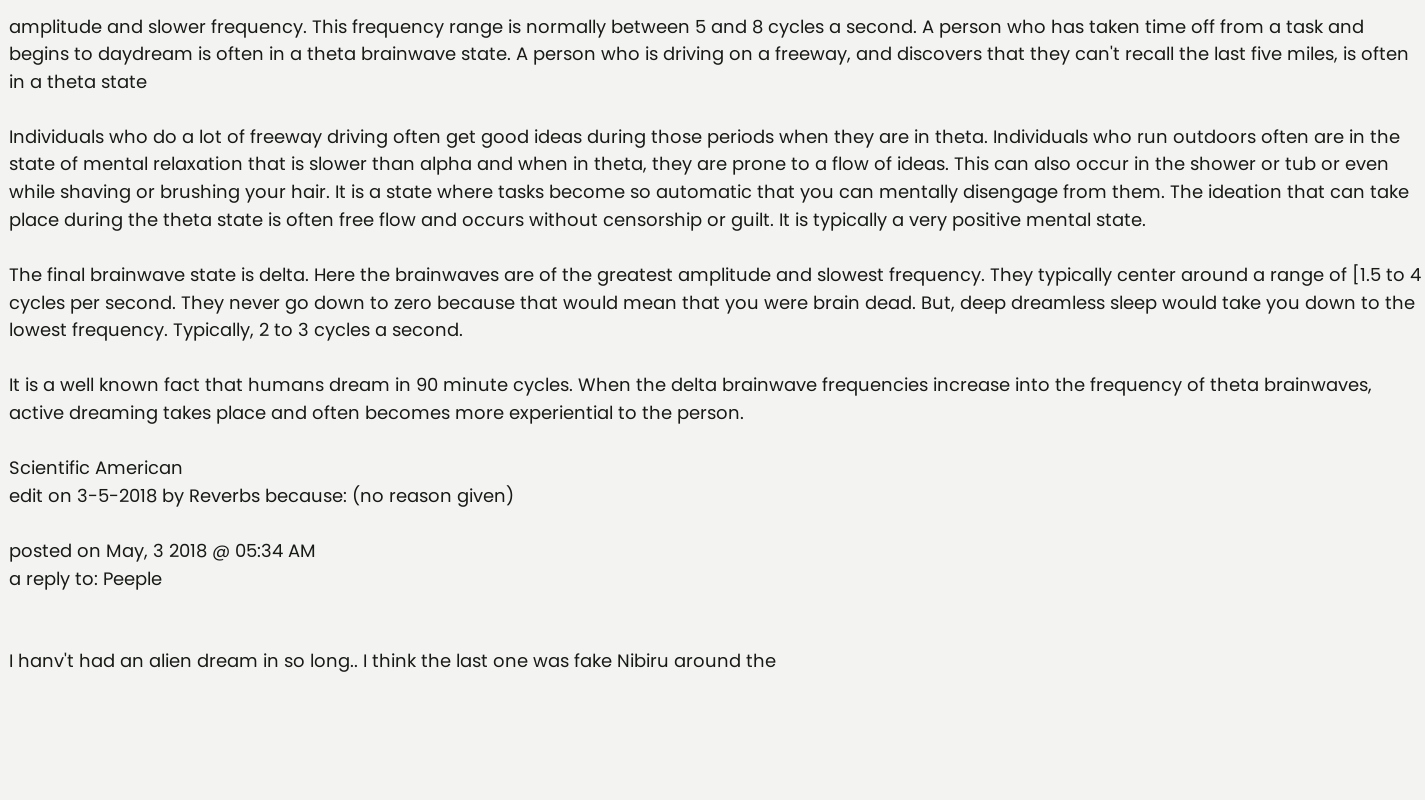amplitude and slower frequency. This frequency range is normally between 5 and 8 cycles a second. A person who has taken time off from a task and begins to daydream is often in a theta brainwave state. A person who is driving on a freeway, and discovers that they can't recall the last five miles, is often in a theta state

Individuals who do a lot of freeway driving often get good ideas during those periods when they are in theta. Individuals who run outdoors often are in the state of mental relaxation that is slower than alpha and when in theta, they are prone to a flow of ideas. This can also occur in the shower or tub or even while shaving or brushing your hair. It is a state where tasks become so automatic that you can mentally disengage from them. The ideation that can take place during the theta state is often free flow and occurs without censorship or guilt. It is typically a very positive mental state.

The final brainwave state is delta. Here the brainwaves are of the greatest amplitude and slowest frequency. They typically center around a range of [1.5 to 4 cycles per second. They never go down to zero because that would mean that you were brain dead. But, deep dreamless sleep would take you down to the lowest frequency. Typically, 2 to 3 cycles a second.

It is a well known fact that humans dream in 90 minute cycles. When the delta brainwave frequencies increase into the frequency of theta brainwaves, active dreaming takes place and often becomes more experiential to the person.

Scientific American
edit on 3-5-2018 by Reverbs because: (no reason given)

posted on May, 3 2018 @ 05:34 AM
a reply to: Peeple


I hanv't had an alien dream in so long.. I think the last one was fake Nibiru around the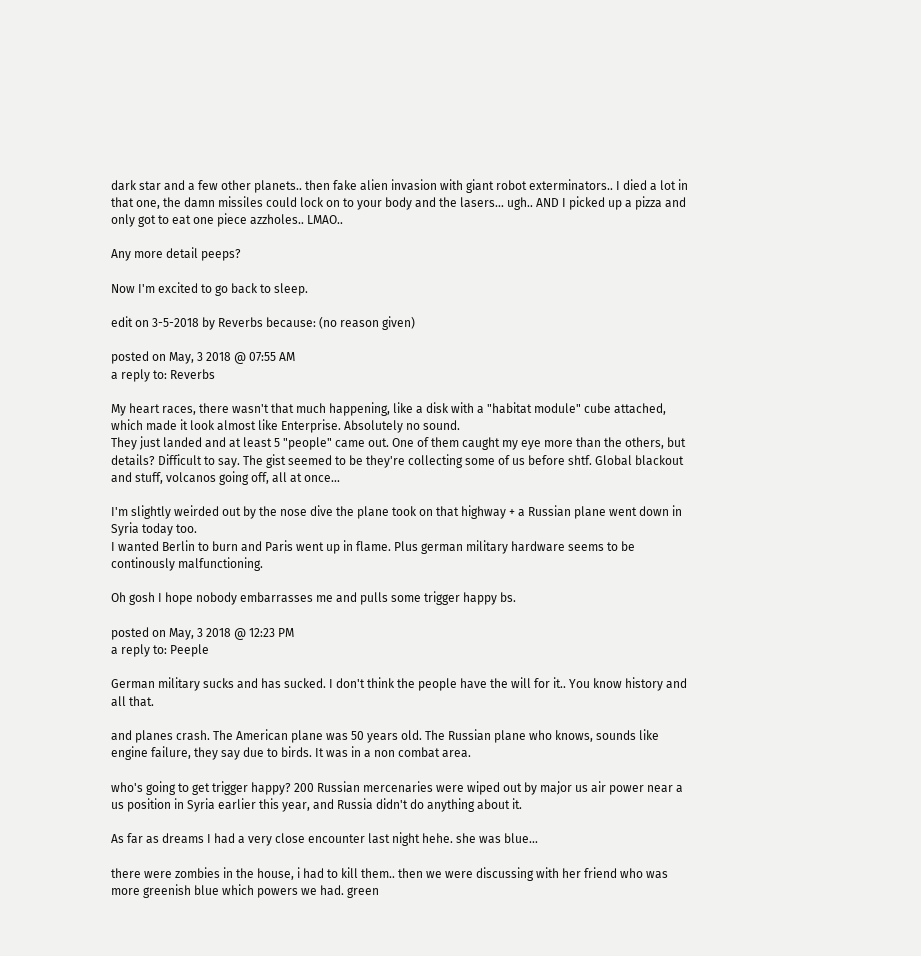dark star and a few other planets.. then fake alien invasion with giant robot exterminators.. I died a lot in that one, the damn missiles could lock on to your body and the lasers... ugh.. AND I picked up a pizza and only got to eat one piece azzholes.. LMAO..

Any more detail peeps?

Now I'm excited to go back to sleep.

edit on 3-5-2018 by Reverbs because: (no reason given)

posted on May, 3 2018 @ 07:55 AM
a reply to: Reverbs

My heart races, there wasn't that much happening, like a disk with a "habitat module" cube attached, which made it look almost like Enterprise. Absolutely no sound.
They just landed and at least 5 "people" came out. One of them caught my eye more than the others, but details? Difficult to say. The gist seemed to be they're collecting some of us before shtf. Global blackout and stuff, volcanos going off, all at once...

I'm slightly weirded out by the nose dive the plane took on that highway + a Russian plane went down in Syria today too.
I wanted Berlin to burn and Paris went up in flame. Plus german military hardware seems to be continously malfunctioning.

Oh gosh I hope nobody embarrasses me and pulls some trigger happy bs.

posted on May, 3 2018 @ 12:23 PM
a reply to: Peeple

German military sucks and has sucked. I don't think the people have the will for it.. You know history and all that.

and planes crash. The American plane was 50 years old. The Russian plane who knows, sounds like engine failure, they say due to birds. It was in a non combat area.

who's going to get trigger happy? 200 Russian mercenaries were wiped out by major us air power near a us position in Syria earlier this year, and Russia didn't do anything about it.

As far as dreams I had a very close encounter last night hehe. she was blue...

there were zombies in the house, i had to kill them.. then we were discussing with her friend who was more greenish blue which powers we had. green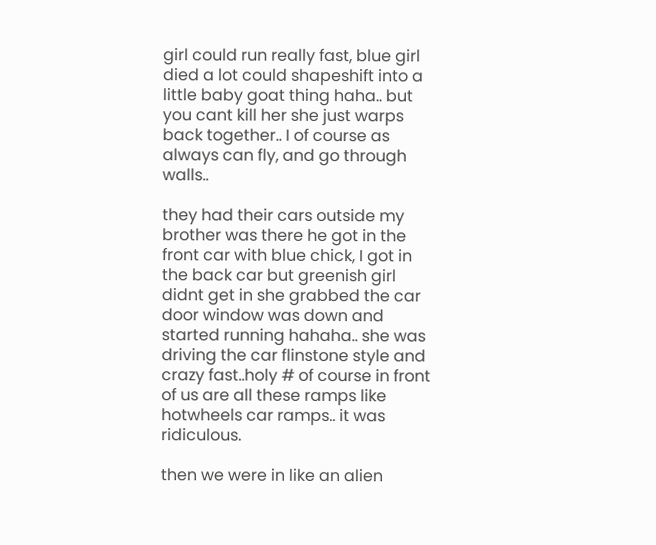girl could run really fast, blue girl died a lot could shapeshift into a little baby goat thing haha.. but you cant kill her she just warps back together.. I of course as always can fly, and go through walls..

they had their cars outside my brother was there he got in the front car with blue chick, I got in the back car but greenish girl didnt get in she grabbed the car door window was down and started running hahaha.. she was driving the car flinstone style and crazy fast..holy # of course in front of us are all these ramps like hotwheels car ramps.. it was ridiculous.

then we were in like an alien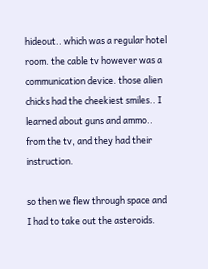hideout.. which was a regular hotel room. the cable tv however was a communication device. those alien chicks had the cheekiest smiles.. I learned about guns and ammo.. from the tv, and they had their instruction.

so then we flew through space and I had to take out the asteroids.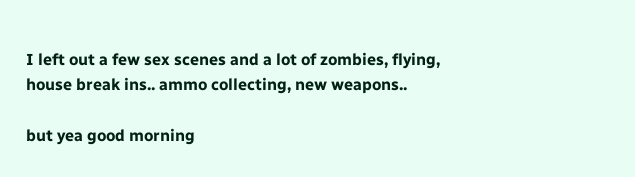I left out a few sex scenes and a lot of zombies, flying, house break ins.. ammo collecting, new weapons..

but yea good morning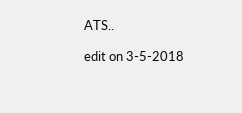ATS..

edit on 3-5-2018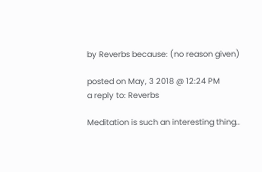by Reverbs because: (no reason given)

posted on May, 3 2018 @ 12:24 PM
a reply to: Reverbs

Meditation is such an interesting thing..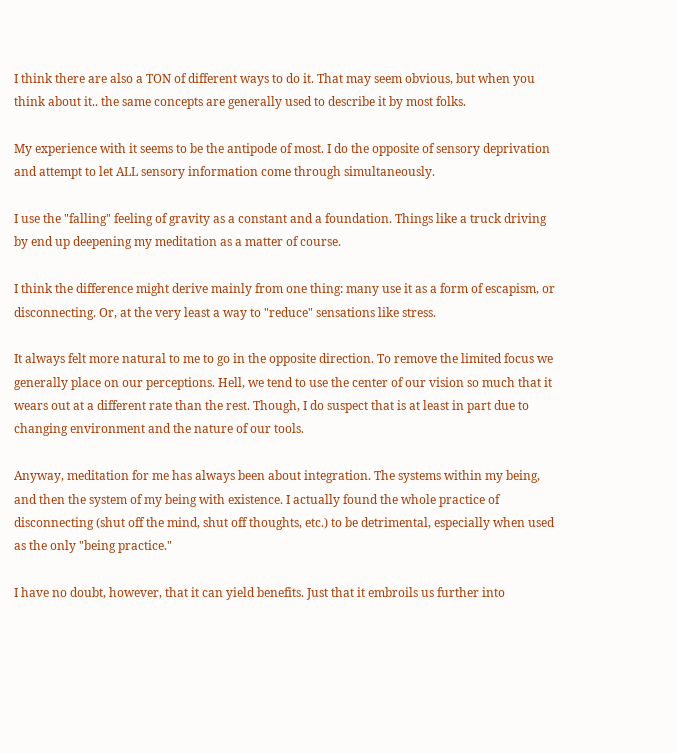I think there are also a TON of different ways to do it. That may seem obvious, but when you think about it.. the same concepts are generally used to describe it by most folks.

My experience with it seems to be the antipode of most. I do the opposite of sensory deprivation and attempt to let ALL sensory information come through simultaneously.

I use the "falling" feeling of gravity as a constant and a foundation. Things like a truck driving by end up deepening my meditation as a matter of course.

I think the difference might derive mainly from one thing: many use it as a form of escapism, or disconnecting. Or, at the very least a way to "reduce" sensations like stress.

It always felt more natural to me to go in the opposite direction. To remove the limited focus we generally place on our perceptions. Hell, we tend to use the center of our vision so much that it wears out at a different rate than the rest. Though, I do suspect that is at least in part due to changing environment and the nature of our tools.

Anyway, meditation for me has always been about integration. The systems within my being, and then the system of my being with existence. I actually found the whole practice of disconnecting (shut off the mind, shut off thoughts, etc.) to be detrimental, especially when used as the only "being practice."

I have no doubt, however, that it can yield benefits. Just that it embroils us further into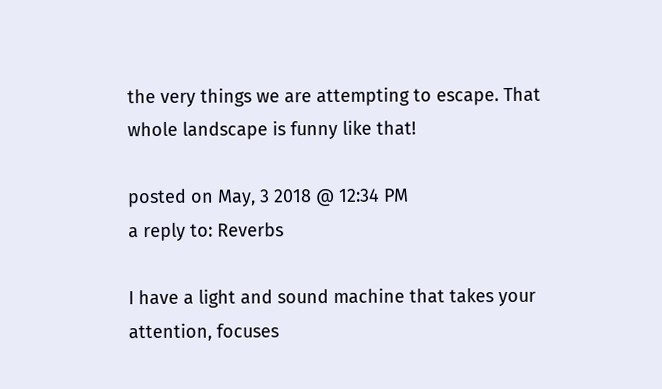the very things we are attempting to escape. That whole landscape is funny like that!

posted on May, 3 2018 @ 12:34 PM
a reply to: Reverbs

I have a light and sound machine that takes your attention, focuses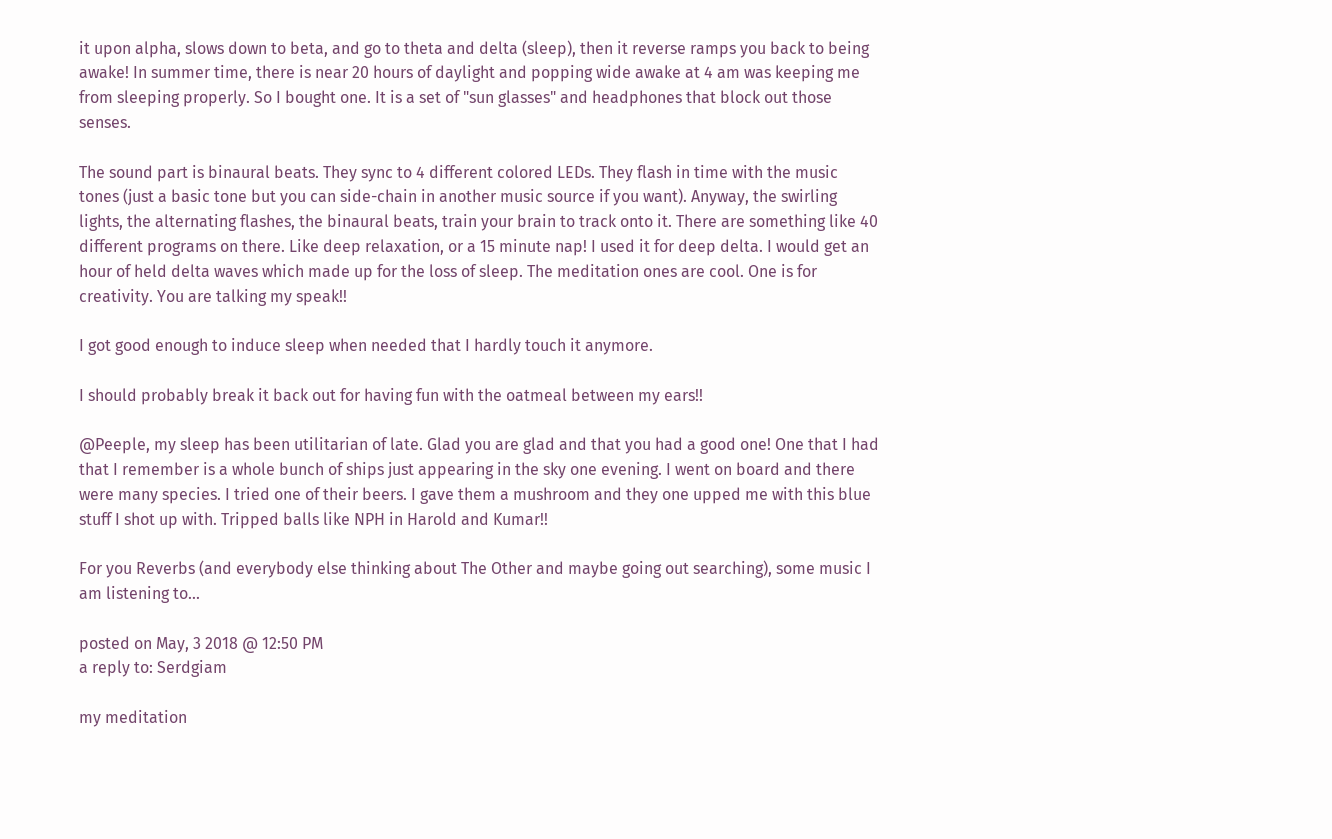it upon alpha, slows down to beta, and go to theta and delta (sleep), then it reverse ramps you back to being awake! In summer time, there is near 20 hours of daylight and popping wide awake at 4 am was keeping me from sleeping properly. So I bought one. It is a set of "sun glasses" and headphones that block out those senses.

The sound part is binaural beats. They sync to 4 different colored LEDs. They flash in time with the music tones (just a basic tone but you can side-chain in another music source if you want). Anyway, the swirling lights, the alternating flashes, the binaural beats, train your brain to track onto it. There are something like 40 different programs on there. Like deep relaxation, or a 15 minute nap! I used it for deep delta. I would get an hour of held delta waves which made up for the loss of sleep. The meditation ones are cool. One is for creativity. You are talking my speak!!

I got good enough to induce sleep when needed that I hardly touch it anymore.

I should probably break it back out for having fun with the oatmeal between my ears!!

@Peeple, my sleep has been utilitarian of late. Glad you are glad and that you had a good one! One that I had that I remember is a whole bunch of ships just appearing in the sky one evening. I went on board and there were many species. I tried one of their beers. I gave them a mushroom and they one upped me with this blue stuff I shot up with. Tripped balls like NPH in Harold and Kumar!!

For you Reverbs (and everybody else thinking about The Other and maybe going out searching), some music I am listening to...

posted on May, 3 2018 @ 12:50 PM
a reply to: Serdgiam

my meditation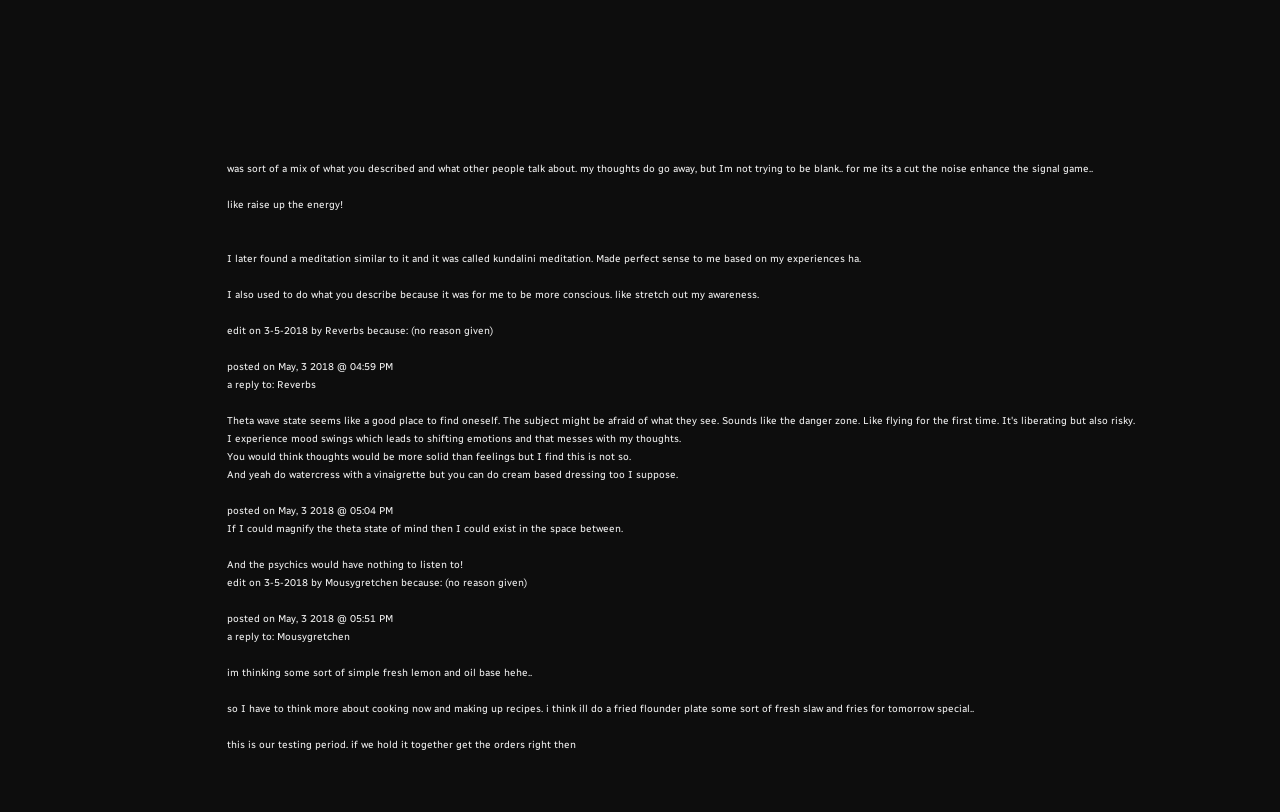was sort of a mix of what you described and what other people talk about. my thoughts do go away, but Im not trying to be blank.. for me its a cut the noise enhance the signal game..

like raise up the energy!


I later found a meditation similar to it and it was called kundalini meditation. Made perfect sense to me based on my experiences ha.

I also used to do what you describe because it was for me to be more conscious. like stretch out my awareness.

edit on 3-5-2018 by Reverbs because: (no reason given)

posted on May, 3 2018 @ 04:59 PM
a reply to: Reverbs

Theta wave state seems like a good place to find oneself. The subject might be afraid of what they see. Sounds like the danger zone. Like flying for the first time. It's liberating but also risky.
I experience mood swings which leads to shifting emotions and that messes with my thoughts.
You would think thoughts would be more solid than feelings but I find this is not so.
And yeah do watercress with a vinaigrette but you can do cream based dressing too I suppose.

posted on May, 3 2018 @ 05:04 PM
If I could magnify the theta state of mind then I could exist in the space between.

And the psychics would have nothing to listen to!
edit on 3-5-2018 by Mousygretchen because: (no reason given)

posted on May, 3 2018 @ 05:51 PM
a reply to: Mousygretchen

im thinking some sort of simple fresh lemon and oil base hehe..

so I have to think more about cooking now and making up recipes. i think ill do a fried flounder plate some sort of fresh slaw and fries for tomorrow special..

this is our testing period. if we hold it together get the orders right then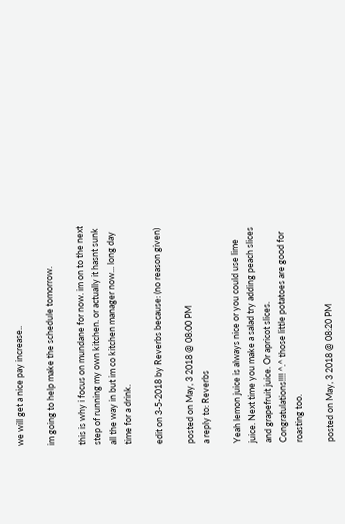we will get a nice pay increase..

im going to help make the schedule tomorrow.

this is why i focus on mundane for now. im on to the next step of running my own kitchen. or actually it hasnt sunk all the way in but im co kitchen manager now... long day time for a drink.

edit on 3-5-2018 by Reverbs because: (no reason given)

posted on May, 3 2018 @ 08:00 PM
a reply to: Reverbs

Yeah lemon juice is always nice or you could use lime juice. Next time you make a salad try adding peach slices and grapefruit juice. Or apricot slices.
Congratulations!!!! ^.^ those little potatoes are good for roasting too.

posted on May, 3 2018 @ 08:20 PM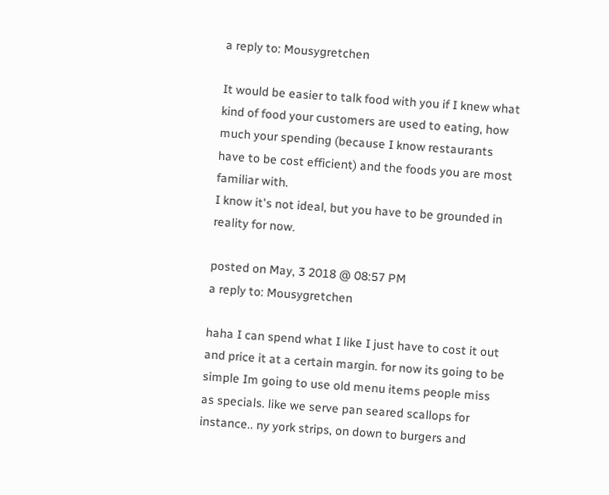a reply to: Mousygretchen

It would be easier to talk food with you if I knew what kind of food your customers are used to eating, how much your spending (because I know restaurants have to be cost efficient) and the foods you are most familiar with.
I know it's not ideal, but you have to be grounded in reality for now.

posted on May, 3 2018 @ 08:57 PM
a reply to: Mousygretchen

haha I can spend what I like I just have to cost it out and price it at a certain margin. for now its going to be simple Im going to use old menu items people miss as specials. like we serve pan seared scallops for instance.. ny york strips, on down to burgers and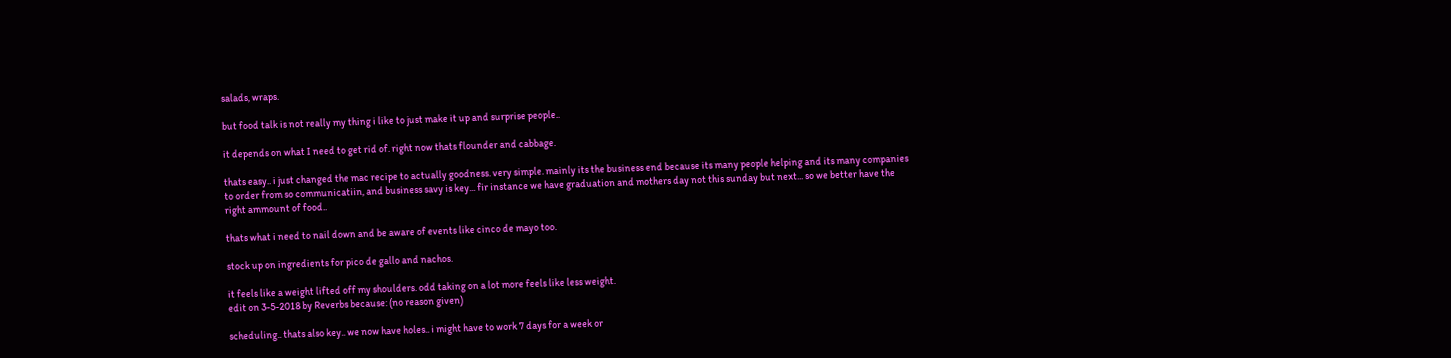salads, wraps.

but food talk is not really my thing i like to just make it up and surprise people..

it depends on what I need to get rid of. right now thats flounder and cabbage.

thats easy.. i just changed the mac recipe to actually goodness. very simple. mainly its the business end because its many people helping and its many companies to order from so communicatiin, and business savy is key... fir instance we have graduation and mothers day not this sunday but next... so we better have the right ammount of food..

thats what i need to nail down and be aware of events like cinco de mayo too.

stock up on ingredients for pico de gallo and nachos.

it feels like a weight lifted off my shoulders. odd taking on a lot more feels like less weight.
edit on 3-5-2018 by Reverbs because: (no reason given)

scheduling.. thats also key.. we now have holes.. i might have to work 7 days for a week or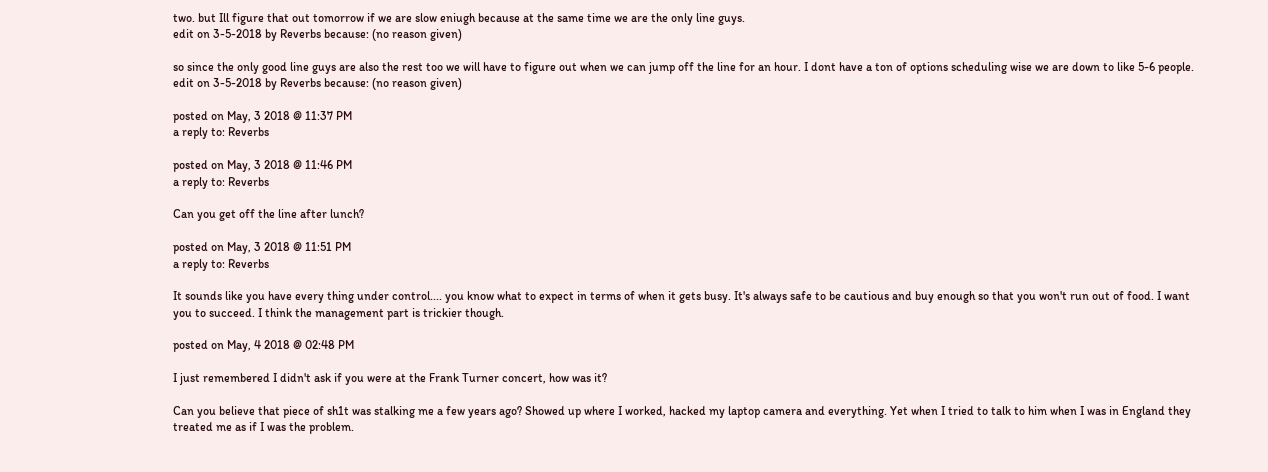two. but Ill figure that out tomorrow if we are slow eniugh because at the same time we are the only line guys.
edit on 3-5-2018 by Reverbs because: (no reason given)

so since the only good line guys are also the rest too we will have to figure out when we can jump off the line for an hour. I dont have a ton of options scheduling wise we are down to like 5-6 people.
edit on 3-5-2018 by Reverbs because: (no reason given)

posted on May, 3 2018 @ 11:37 PM
a reply to: Reverbs

posted on May, 3 2018 @ 11:46 PM
a reply to: Reverbs

Can you get off the line after lunch?

posted on May, 3 2018 @ 11:51 PM
a reply to: Reverbs

It sounds like you have every thing under control.... you know what to expect in terms of when it gets busy. It's always safe to be cautious and buy enough so that you won't run out of food. I want you to succeed. I think the management part is trickier though.

posted on May, 4 2018 @ 02:48 PM

I just remembered I didn't ask if you were at the Frank Turner concert, how was it?

Can you believe that piece of sh1t was stalking me a few years ago? Showed up where I worked, hacked my laptop camera and everything. Yet when I tried to talk to him when I was in England they treated me as if I was the problem.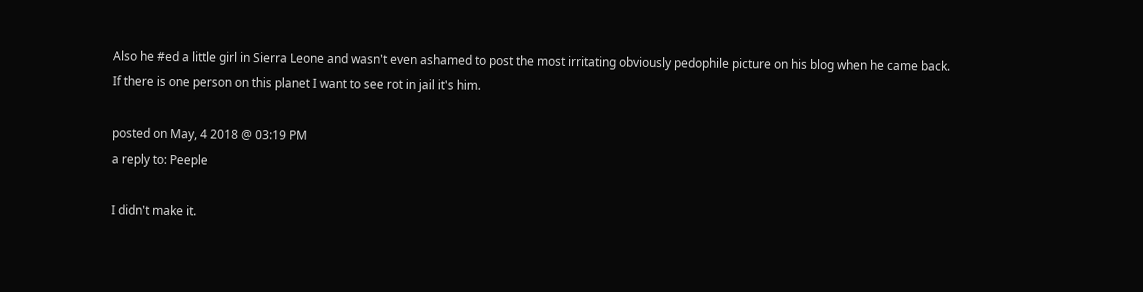Also he #ed a little girl in Sierra Leone and wasn't even ashamed to post the most irritating obviously pedophile picture on his blog when he came back.
If there is one person on this planet I want to see rot in jail it's him.

posted on May, 4 2018 @ 03:19 PM
a reply to: Peeple

I didn't make it.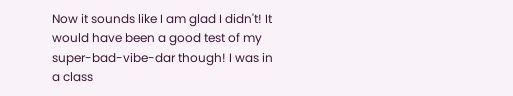Now it sounds like I am glad I didn't! It would have been a good test of my super-bad-vibe-dar though! I was in a class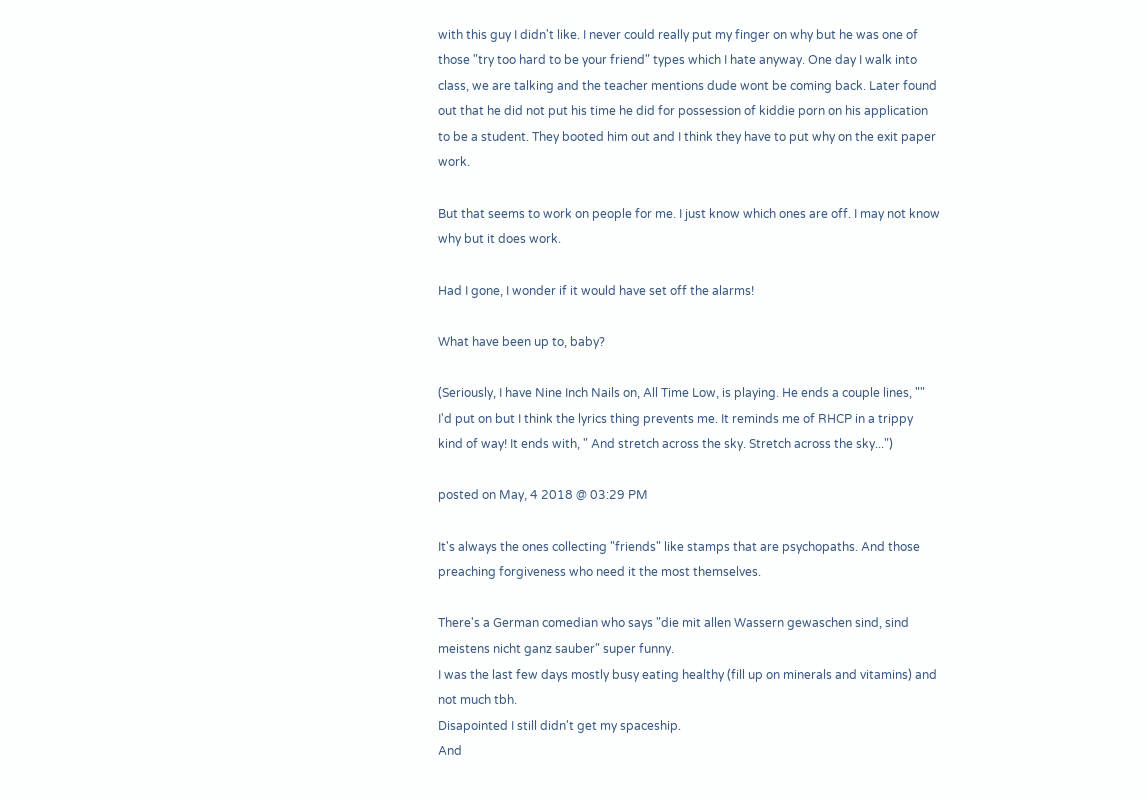with this guy I didn't like. I never could really put my finger on why but he was one of those "try too hard to be your friend" types which I hate anyway. One day I walk into class, we are talking and the teacher mentions dude wont be coming back. Later found out that he did not put his time he did for possession of kiddie porn on his application to be a student. They booted him out and I think they have to put why on the exit paper work.

But that seems to work on people for me. I just know which ones are off. I may not know why but it does work.

Had I gone, I wonder if it would have set off the alarms!

What have been up to, baby?

(Seriously, I have Nine Inch Nails on, All Time Low, is playing. He ends a couple lines, "" I'd put on but I think the lyrics thing prevents me. It reminds me of RHCP in a trippy kind of way! It ends with, " And stretch across the sky. Stretch across the sky...")

posted on May, 4 2018 @ 03:29 PM

It's always the ones collecting "friends" like stamps that are psychopaths. And those preaching forgiveness who need it the most themselves.

There's a German comedian who says "die mit allen Wassern gewaschen sind, sind meistens nicht ganz sauber" super funny.
I was the last few days mostly busy eating healthy (fill up on minerals and vitamins) and not much tbh.
Disapointed I still didn't get my spaceship.
And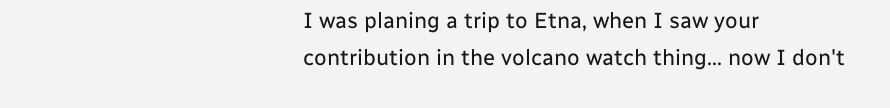I was planing a trip to Etna, when I saw your contribution in the volcano watch thing... now I don't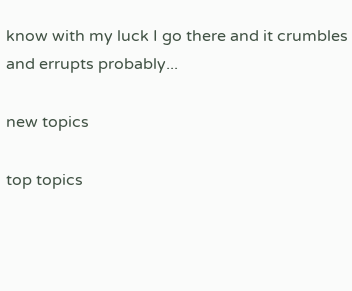know with my luck I go there and it crumbles and errupts probably...

new topics

top topics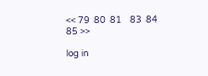<< 79  80  81    83  84  85 >>

log in